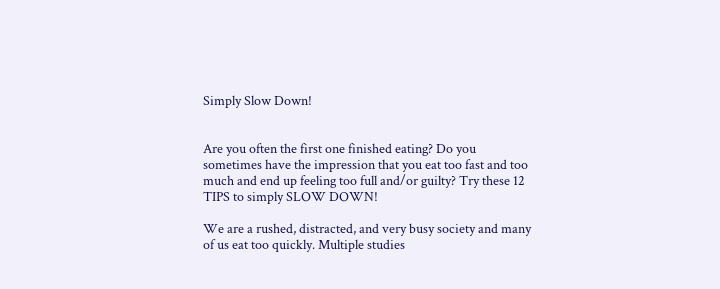Simply Slow Down!


Are you often the first one finished eating? Do you sometimes have the impression that you eat too fast and too much and end up feeling too full and/or guilty? Try these 12 TIPS to simply SLOW DOWN!

We are a rushed, distracted, and very busy society and many of us eat too quickly. Multiple studies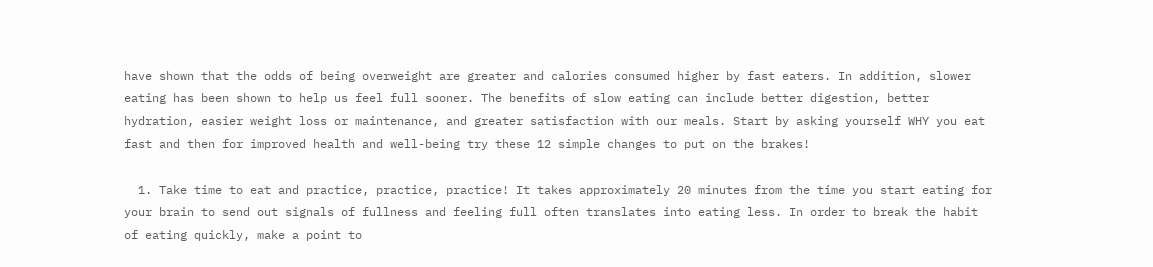have shown that the odds of being overweight are greater and calories consumed higher by fast eaters. In addition, slower eating has been shown to help us feel full sooner. The benefits of slow eating can include better digestion, better hydration, easier weight loss or maintenance, and greater satisfaction with our meals. Start by asking yourself WHY you eat fast and then for improved health and well-being try these 12 simple changes to put on the brakes!

  1. Take time to eat and practice, practice, practice! It takes approximately 20 minutes from the time you start eating for your brain to send out signals of fullness and feeling full often translates into eating less. In order to break the habit of eating quickly, make a point to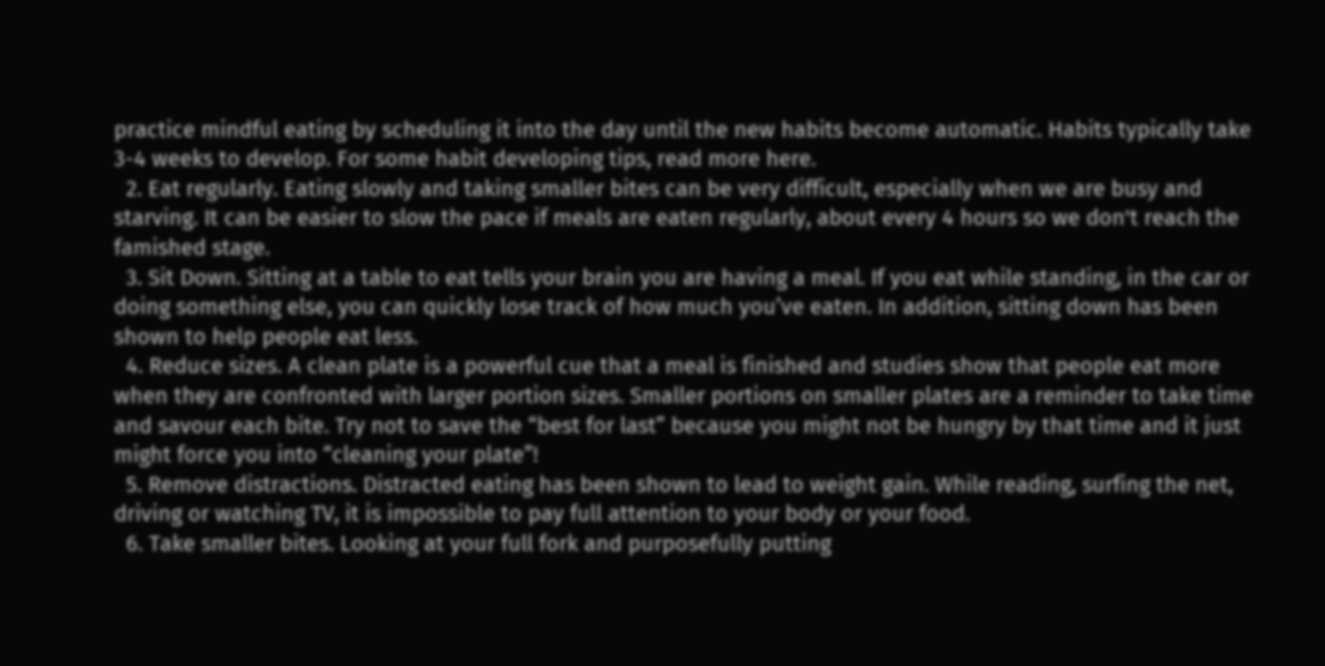practice mindful eating by scheduling it into the day until the new habits become automatic. Habits typically take 3-4 weeks to develop. For some habit developing tips, read more here.
  2. Eat regularly. Eating slowly and taking smaller bites can be very difficult, especially when we are busy and starving. It can be easier to slow the pace if meals are eaten regularly, about every 4 hours so we don't reach the famished stage.
  3. Sit Down. Sitting at a table to eat tells your brain you are having a meal. If you eat while standing, in the car or doing something else, you can quickly lose track of how much you’ve eaten. In addition, sitting down has been shown to help people eat less.
  4. Reduce sizes. A clean plate is a powerful cue that a meal is finished and studies show that people eat more when they are confronted with larger portion sizes. Smaller portions on smaller plates are a reminder to take time and savour each bite. Try not to save the “best for last” because you might not be hungry by that time and it just might force you into “cleaning your plate”!
  5. Remove distractions. Distracted eating has been shown to lead to weight gain. While reading, surfing the net, driving or watching TV, it is impossible to pay full attention to your body or your food.
  6. Take smaller bites. Looking at your full fork and purposefully putting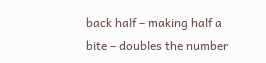back half – making half a bite – doubles the number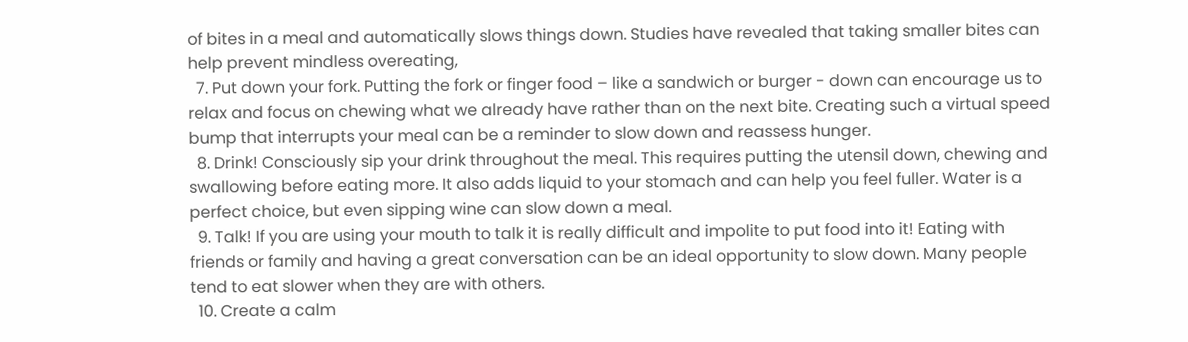of bites in a meal and automatically slows things down. Studies have revealed that taking smaller bites can help prevent mindless overeating,
  7. Put down your fork. Putting the fork or finger food – like a sandwich or burger - down can encourage us to relax and focus on chewing what we already have rather than on the next bite. Creating such a virtual speed bump that interrupts your meal can be a reminder to slow down and reassess hunger.
  8. Drink! Consciously sip your drink throughout the meal. This requires putting the utensil down, chewing and swallowing before eating more. It also adds liquid to your stomach and can help you feel fuller. Water is a perfect choice, but even sipping wine can slow down a meal.
  9. Talk! If you are using your mouth to talk it is really difficult and impolite to put food into it! Eating with friends or family and having a great conversation can be an ideal opportunity to slow down. Many people tend to eat slower when they are with others.
  10. Create a calm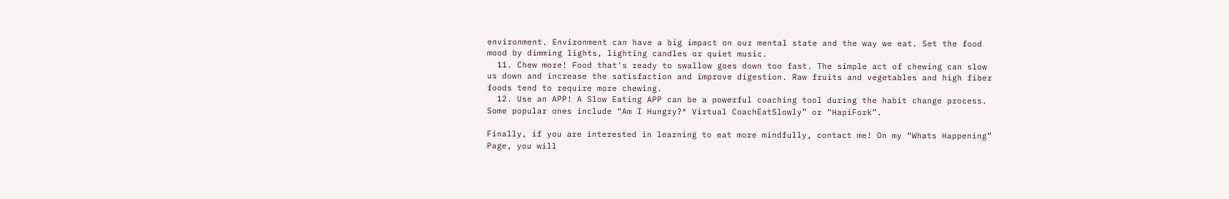environment. Environment can have a big impact on our mental state and the way we eat. Set the food mood by dimming lights, lighting candles or quiet music.
  11. Chew more! Food that's ready to swallow goes down too fast. The simple act of chewing can slow us down and increase the satisfaction and improve digestion. Raw fruits and vegetables and high fiber foods tend to require more chewing.
  12. Use an APP! A Slow Eating APP can be a powerful coaching tool during the habit change process. Some popular ones include “Am I Hungry?® Virtual CoachEatSlowly” or “HapiFork”.

Finally, if you are interested in learning to eat more mindfully, contact me! On my “Whats Happening” Page, you will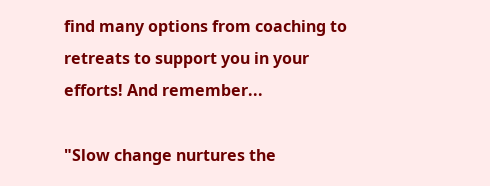find many options from coaching to retreats to support you in your efforts! And remember...

"Slow change nurtures the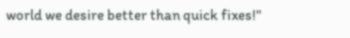world we desire better than quick fixes!"